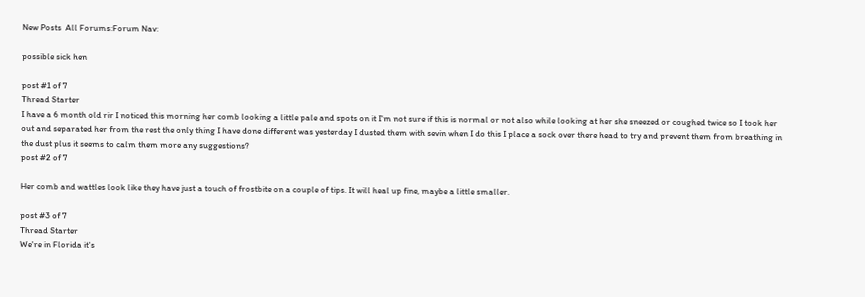New Posts  All Forums:Forum Nav:

possible sick hen

post #1 of 7
Thread Starter
I have a 6 month old rir I noticed this morning her comb looking a little pale and spots on it I'm not sure if this is normal or not also while looking at her she sneezed or coughed twice so I took her out and separated her from the rest the only thing I have done different was yesterday I dusted them with sevin when I do this I place a sock over there head to try and prevent them from breathing in the dust plus it seems to calm them more any suggestions?
post #2 of 7

Her comb and wattles look like they have just a touch of frostbite on a couple of tips. It will heal up fine, maybe a little smaller.

post #3 of 7
Thread Starter
We're in Florida it's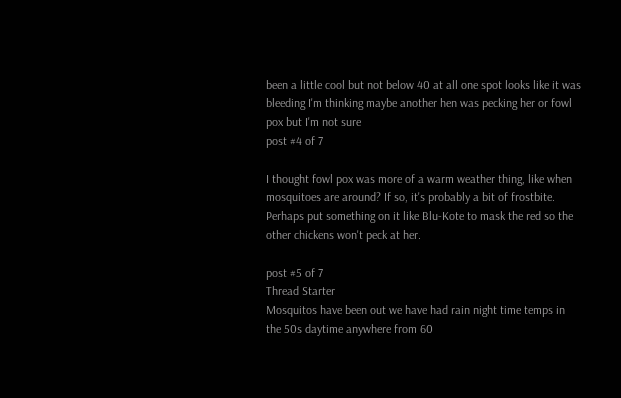been a little cool but not below 40 at all one spot looks like it was bleeding I'm thinking maybe another hen was pecking her or fowl pox but I'm not sure
post #4 of 7

I thought fowl pox was more of a warm weather thing, like when mosquitoes are around? If so, it's probably a bit of frostbite. Perhaps put something on it like Blu-Kote to mask the red so the other chickens won't peck at her.

post #5 of 7
Thread Starter
Mosquitos have been out we have had rain night time temps in the 50s daytime anywhere from 60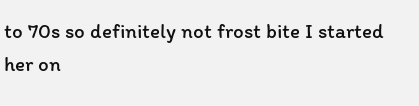to 70s so definitely not frost bite I started her on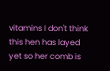vitamins I don't think this hen has layed yet so her comb is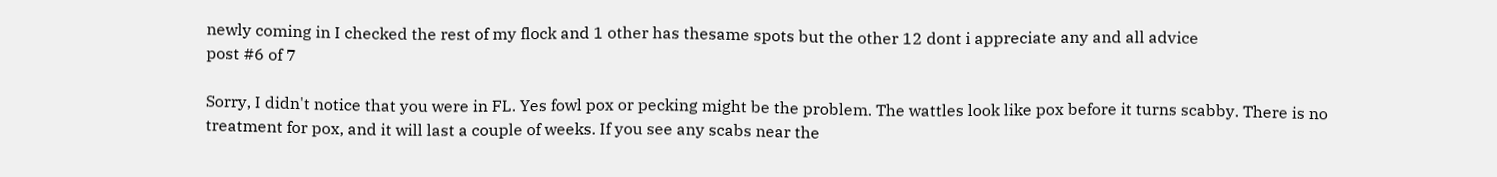newly coming in I checked the rest of my flock and 1 other has thesame spots but the other 12 dont i appreciate any and all advice
post #6 of 7

Sorry, I didn't notice that you were in FL. Yes fowl pox or pecking might be the problem. The wattles look like pox before it turns scabby. There is no treatment for pox, and it will last a couple of weeks. If you see any scabs near the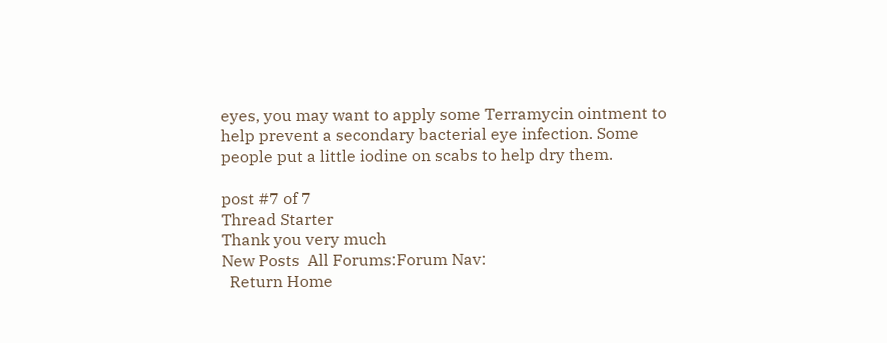eyes, you may want to apply some Terramycin ointment to help prevent a secondary bacterial eye infection. Some people put a little iodine on scabs to help dry them.

post #7 of 7
Thread Starter
Thank you very much
New Posts  All Forums:Forum Nav:
  Return Home